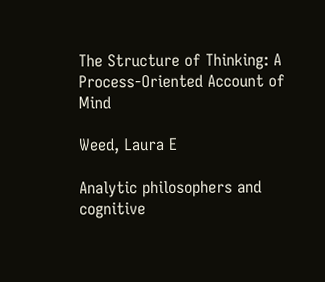The Structure of Thinking: A Process-Oriented Account of Mind

Weed, Laura E

Analytic philosophers and cognitive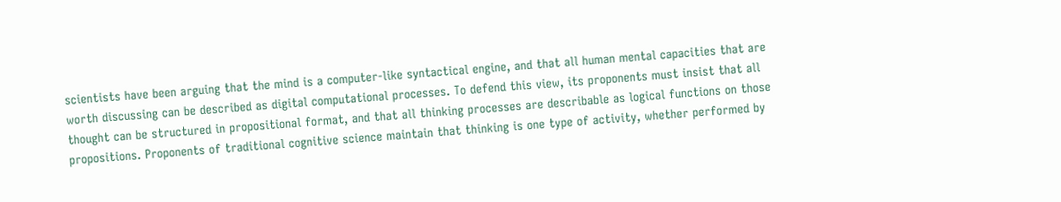scientists have been arguing that the mind is a computer-like syntactical engine, and that all human mental capacities that are worth discussing can be described as digital computational processes. To defend this view, its proponents must insist that all thought can be structured in propositional format, and that all thinking processes are describable as logical functions on those propositions. Proponents of traditional cognitive science maintain that thinking is one type of activity, whether performed by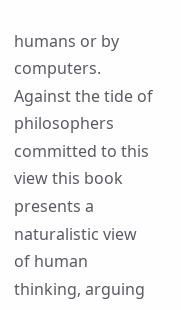humans or by computers. Against the tide of philosophers committed to this view this book presents a naturalistic view of human thinking, arguing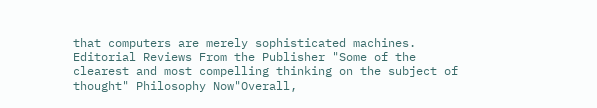that computers are merely sophisticated machines. Editorial Reviews From the Publisher "Some of the clearest and most compelling thinking on the subject of thought" Philosophy Now"Overall,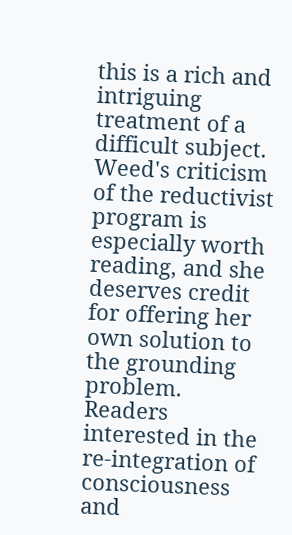this is a rich and intriguing treatment of a difficult subject. Weed's criticism of the reductivist program is especially worth reading, and she deserves credit for offering her own solution to the grounding problem. Readers interested in the re-integration of consciousness and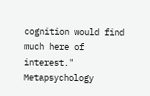cognition would find much here of interest." Metapsychology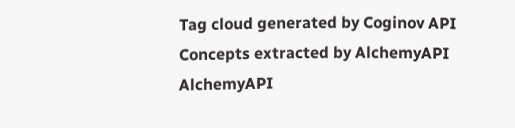Tag cloud generated by Coginov API
Concepts extracted by AlchemyAPI AlchemyAPI